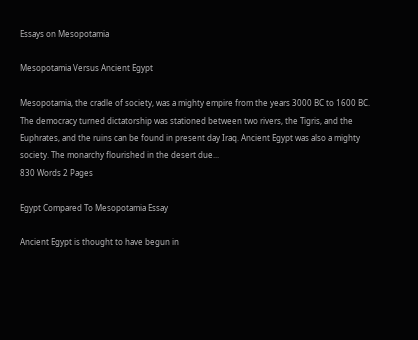Essays on Mesopotamia

Mesopotamia Versus Ancient Egypt

Mesopotamia, the cradle of society, was a mighty empire from the years 3000 BC to 1600 BC. The democracy turned dictatorship was stationed between two rivers, the Tigris, and the Euphrates, and the ruins can be found in present day Iraq. Ancient Egypt was also a mighty society. The monarchy flourished in the desert due...
830 Words 2 Pages

Egypt Compared To Mesopotamia Essay

Ancient Egypt is thought to have begun in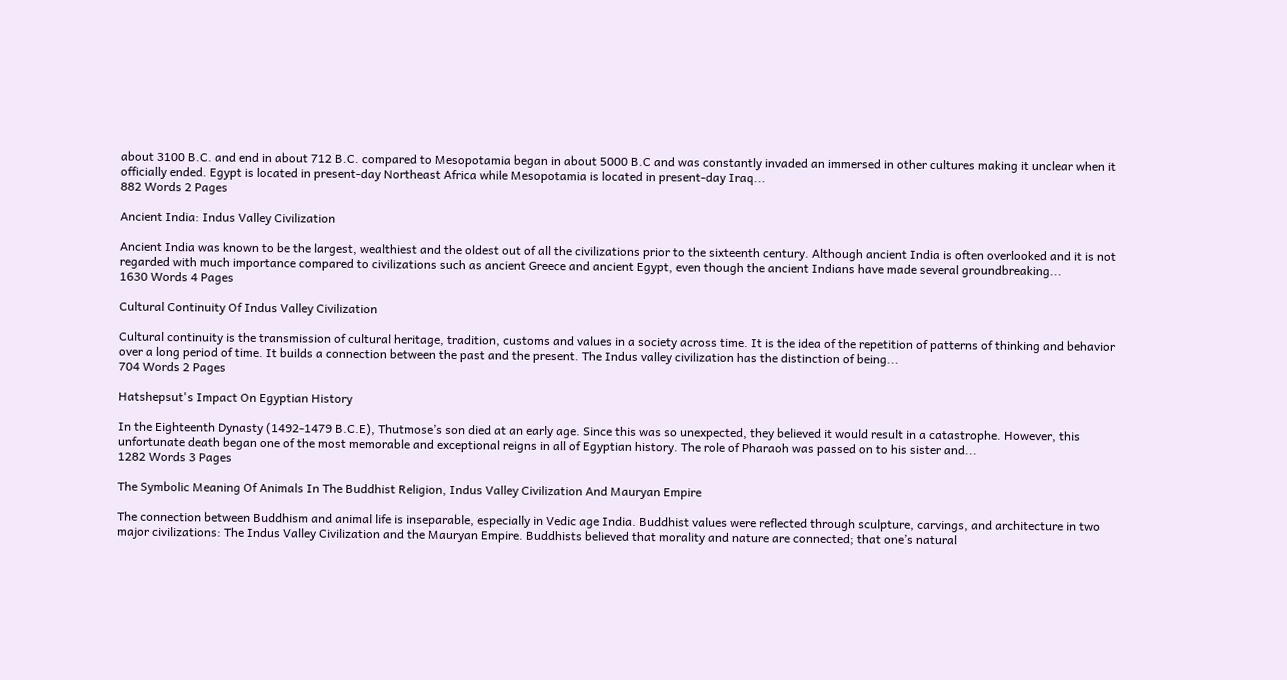about 3100 B.C. and end in about 712 B.C. compared to Mesopotamia began in about 5000 B.C and was constantly invaded an immersed in other cultures making it unclear when it officially ended. Egypt is located in present-day Northeast Africa while Mesopotamia is located in present-day Iraq...
882 Words 2 Pages

Ancient India: Indus Valley Civilization

Ancient India was known to be the largest, wealthiest and the oldest out of all the civilizations prior to the sixteenth century. Although ancient India is often overlooked and it is not regarded with much importance compared to civilizations such as ancient Greece and ancient Egypt, even though the ancient Indians have made several groundbreaking...
1630 Words 4 Pages

Cultural Continuity Of Indus Valley Civilization

Cultural continuity is the transmission of cultural heritage, tradition, customs and values in a society across time. It is the idea of the repetition of patterns of thinking and behavior over a long period of time. It builds a connection between the past and the present. The Indus valley civilization has the distinction of being...
704 Words 2 Pages

Hatshepsut's Impact On Egyptian History

In the Eighteenth Dynasty (1492-1479 B.C.E), Thutmose’s son died at an early age. Since this was so unexpected, they believed it would result in a catastrophe. However, this unfortunate death began one of the most memorable and exceptional reigns in all of Egyptian history. The role of Pharaoh was passed on to his sister and...
1282 Words 3 Pages

The Symbolic Meaning Of Animals In The Buddhist Religion, Indus Valley Civilization And Mauryan Empire

The connection between Buddhism and animal life is inseparable, especially in Vedic age India. Buddhist values were reflected through sculpture, carvings, and architecture in two major civilizations: The Indus Valley Civilization and the Mauryan Empire. Buddhists believed that morality and nature are connected; that one’s natural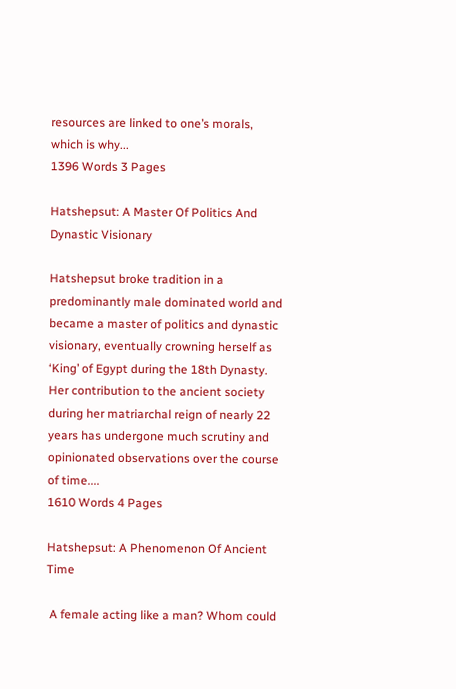resources are linked to one’s morals, which is why...
1396 Words 3 Pages

Hatshepsut: A Master Of Politics And Dynastic Visionary

Hatshepsut broke tradition in a predominantly male dominated world and became a master of politics and dynastic visionary, eventually crowning herself as ‘King’ of Egypt during the 18th Dynasty. Her contribution to the ancient society during her matriarchal reign of nearly 22 years has undergone much scrutiny and opinionated observations over the course of time....
1610 Words 4 Pages

Hatshepsut: A Phenomenon Of Ancient Time

 A female acting like a man? Whom could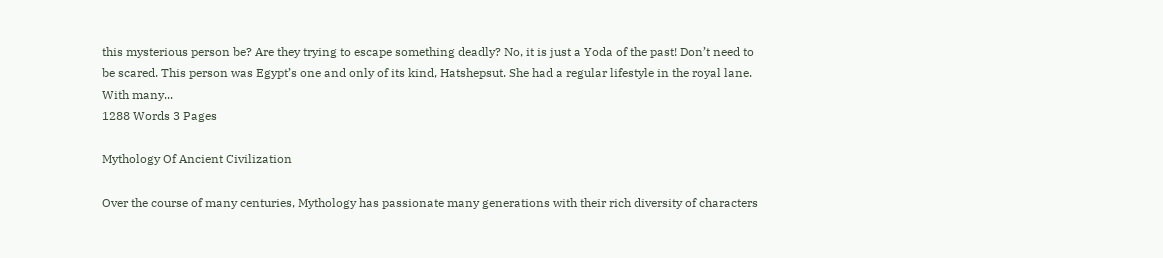this mysterious person be? Are they trying to escape something deadly? No, it is just a Yoda of the past! Don’t need to be scared. This person was Egypt’s one and only of its kind, Hatshepsut. She had a regular lifestyle in the royal lane. With many...
1288 Words 3 Pages

Mythology Of Ancient Civilization

Over the course of many centuries, Mythology has passionate many generations with their rich diversity of characters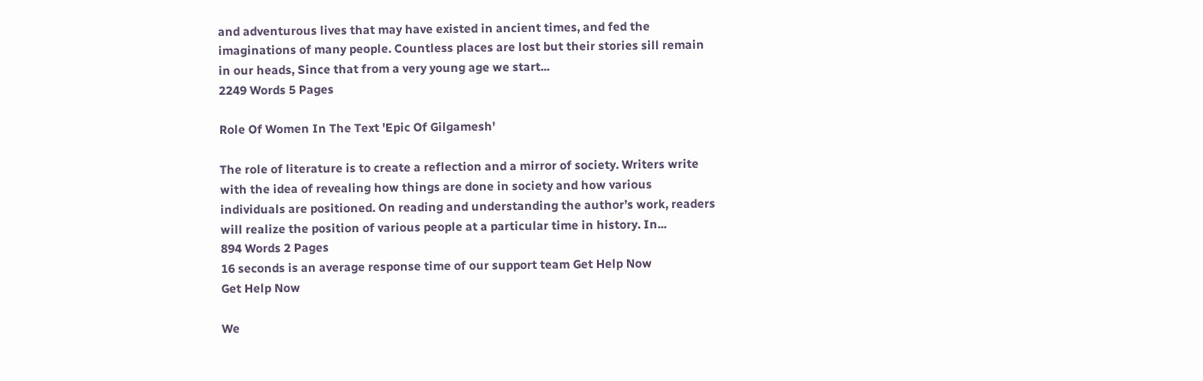and adventurous lives that may have existed in ancient times, and fed the imaginations of many people. Countless places are lost but their stories sill remain in our heads, Since that from a very young age we start...
2249 Words 5 Pages

Role Of Women In The Text 'Epic Of Gilgamesh'

The role of literature is to create a reflection and a mirror of society. Writers write with the idea of revealing how things are done in society and how various individuals are positioned. On reading and understanding the author’s work, readers will realize the position of various people at a particular time in history. In...
894 Words 2 Pages
16 seconds is an average response time of our support team Get Help Now
Get Help Now

We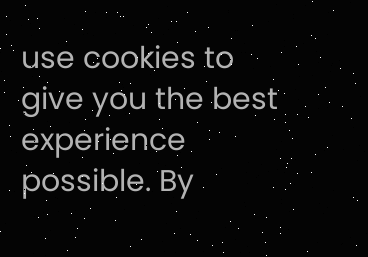use cookies to give you the best experience possible. By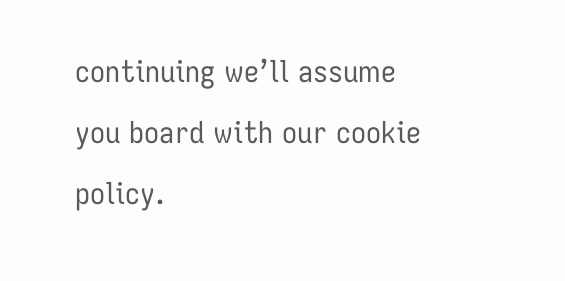continuing we’ll assume you board with our cookie policy.